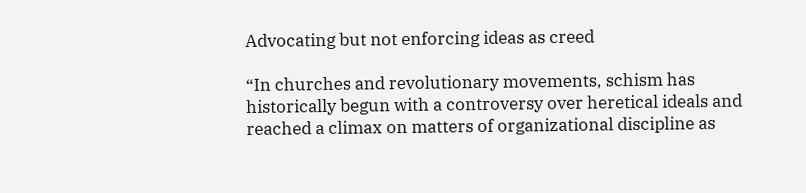Advocating but not enforcing ideas as creed

“In churches and revolutionary movements, schism has historically begun with a controversy over heretical ideals and reached a climax on matters of organizational discipline as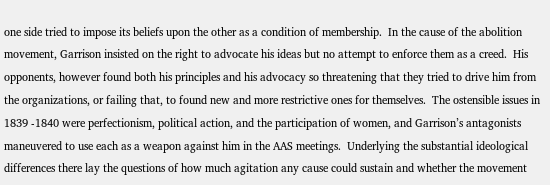one side tried to impose its beliefs upon the other as a condition of membership.  In the cause of the abolition movement, Garrison insisted on the right to advocate his ideas but no attempt to enforce them as a creed.  His opponents, however found both his principles and his advocacy so threatening that they tried to drive him from the organizations, or failing that, to found new and more restrictive ones for themselves.  The ostensible issues in 1839 -1840 were perfectionism, political action, and the participation of women, and Garrison’s antagonists maneuvered to use each as a weapon against him in the AAS meetings.  Underlying the substantial ideological differences there lay the questions of how much agitation any cause could sustain and whether the movement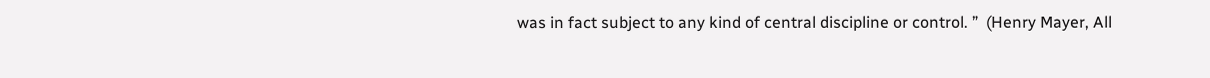was in fact subject to any kind of central discipline or control. ”  (Henry Mayer, All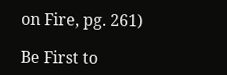on Fire, pg. 261)

Be First to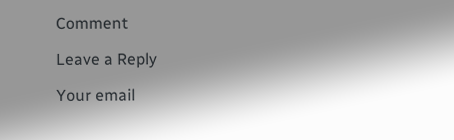Comment

Leave a Reply

Your email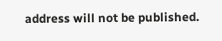address will not be published.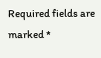Required fields are marked *